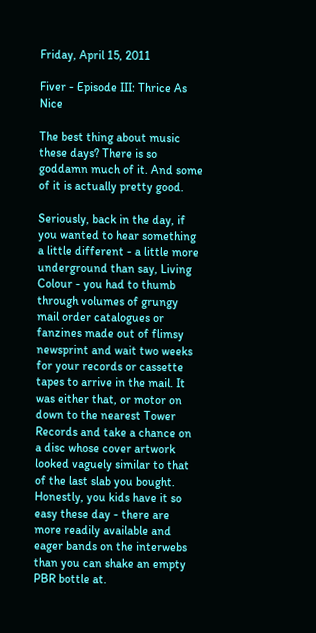Friday, April 15, 2011

Fiver - Episode III: Thrice As Nice

The best thing about music these days? There is so goddamn much of it. And some of it is actually pretty good.

Seriously, back in the day, if you wanted to hear something a little different - a little more underground than say, Living Colour - you had to thumb through volumes of grungy mail order catalogues or fanzines made out of flimsy newsprint and wait two weeks for your records or cassette tapes to arrive in the mail. It was either that, or motor on down to the nearest Tower Records and take a chance on a disc whose cover artwork looked vaguely similar to that of the last slab you bought. Honestly, you kids have it so easy these day - there are more readily available and eager bands on the interwebs than you can shake an empty PBR bottle at.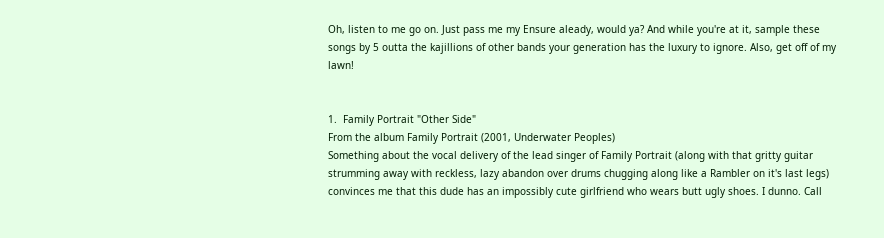Oh, listen to me go on. Just pass me my Ensure aleady, would ya? And while you're at it, sample these songs by 5 outta the kajillions of other bands your generation has the luxury to ignore. Also, get off of my lawn!


1.  Family Portrait "Other Side"
From the album Family Portrait (2001, Underwater Peoples)
Something about the vocal delivery of the lead singer of Family Portrait (along with that gritty guitar strumming away with reckless, lazy abandon over drums chugging along like a Rambler on it's last legs) convinces me that this dude has an impossibly cute girlfriend who wears butt ugly shoes. I dunno. Call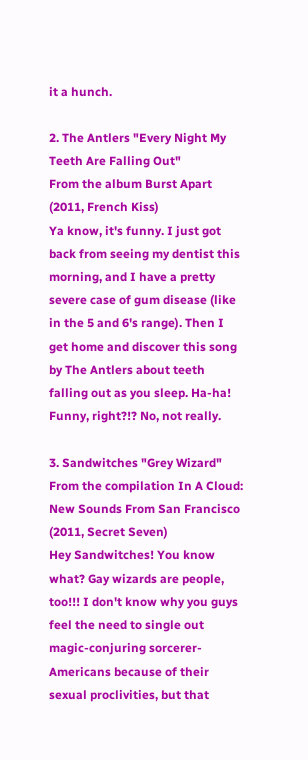it a hunch.

2. The Antlers "Every Night My Teeth Are Falling Out"
From the album Burst Apart (2011, French Kiss)
Ya know, it's funny. I just got back from seeing my dentist this morning, and I have a pretty severe case of gum disease (like in the 5 and 6's range). Then I get home and discover this song by The Antlers about teeth falling out as you sleep. Ha-ha! Funny, right?!? No, not really.

3. Sandwitches "Grey Wizard"
From the compilation In A Cloud: New Sounds From San Francisco (2011, Secret Seven)
Hey Sandwitches! You know what? Gay wizards are people, too!!! I don't know why you guys feel the need to single out magic-conjuring sorcerer-Americans because of their sexual proclivities, but that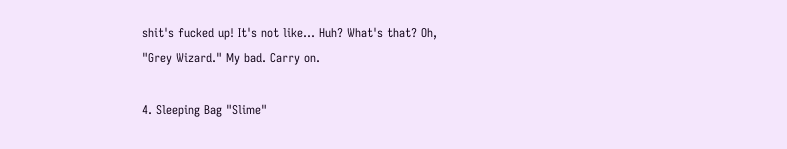shit's fucked up! It's not like... Huh? What's that? Oh, "Grey Wizard." My bad. Carry on.

4. Sleeping Bag "Slime"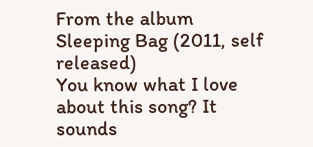From the album Sleeping Bag (2011, self released)
You know what I love about this song? It sounds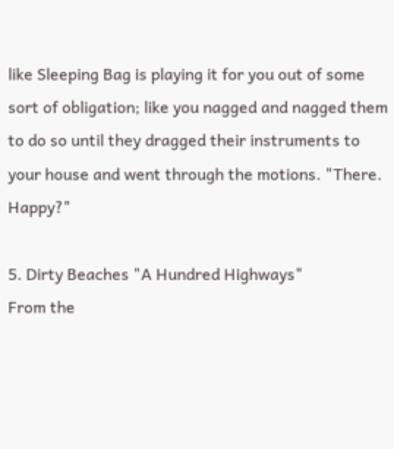like Sleeping Bag is playing it for you out of some sort of obligation; like you nagged and nagged them to do so until they dragged their instruments to your house and went through the motions. "There. Happy?"

5. Dirty Beaches "A Hundred Highways"
From the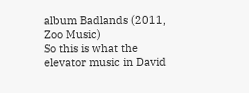album Badlands (2011, Zoo Music)
So this is what the elevator music in David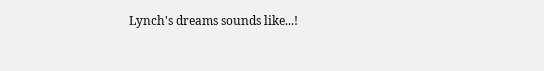Lynch's dreams sounds like...!